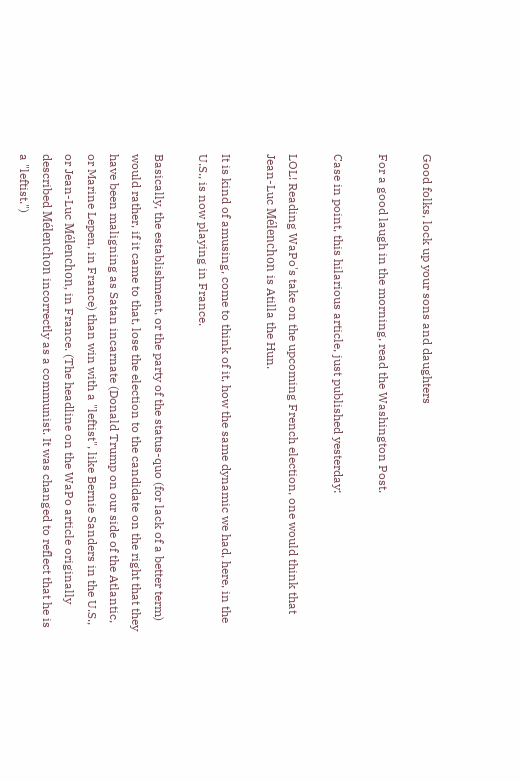Good folks, lock up your sons and daughters

For a good laugh in the morning, read the Washington Post.

Case in point, this hilarious article, just published yesterday:

LOL! Reading WaPo's take on the upcoming French election, one would think that Jean-Luc Mélenchon is Atilla the Hun.

It is kind of amusing, come to think of it, how the same dynamic we had, here, in the U.S., is now playing in France.

Basically, the establishment, or the party of the status-quo (for lack of a better term) would rather, if it came to that, lose the election to the candidate on the right that they have been maligning as Satan incarnate (Donald Trump on our side of the Atlantic, or Marine Lepen, in France) than win with a "leftist", like Bernie Sanders in the U.S., or Jean-Luc Mélenchon, in France. (The headline on the WaPo article originally described Mélenchon incorrectly as a communist. It was changed to reflect that he is a "leftist.")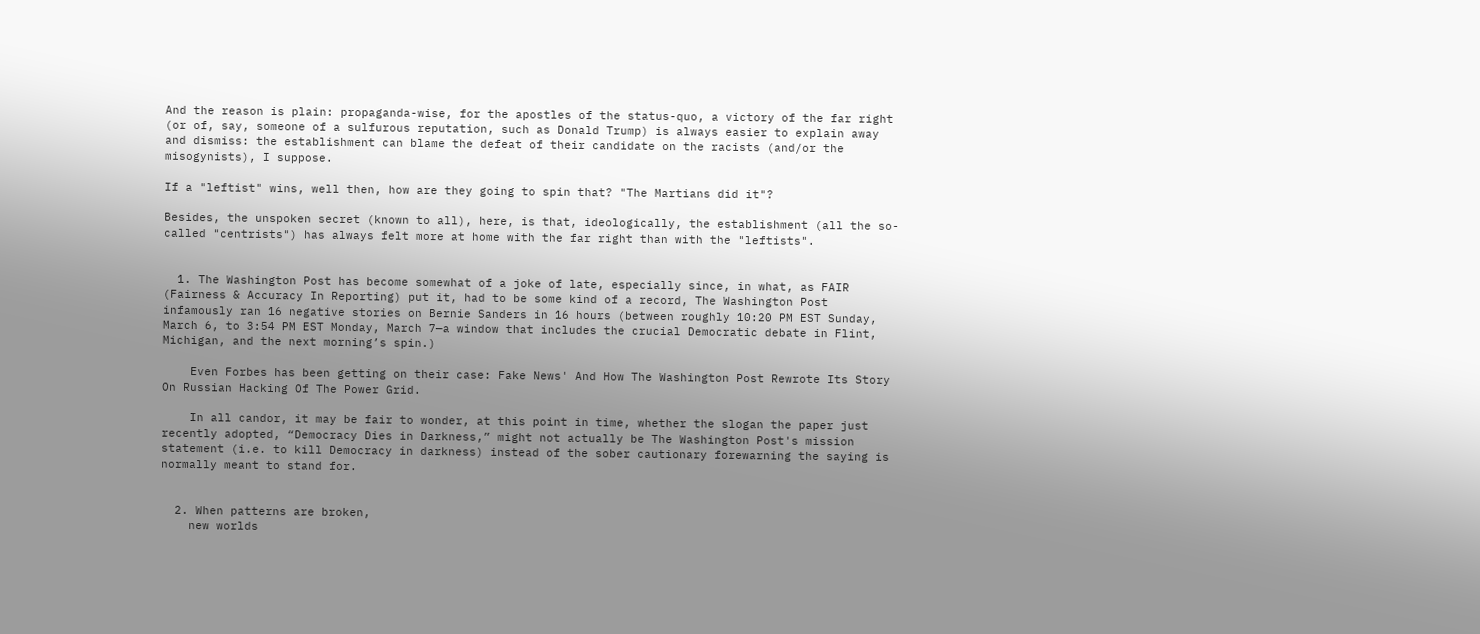And the reason is plain: propaganda-wise, for the apostles of the status-quo, a victory of the far right (or of, say, someone of a sulfurous reputation, such as Donald Trump) is always easier to explain away and dismiss: the establishment can blame the defeat of their candidate on the racists (and/or the misogynists), I suppose.

If a "leftist" wins, well then, how are they going to spin that? "The Martians did it"?

Besides, the unspoken secret (known to all), here, is that, ideologically, the establishment (all the so-called "centrists") has always felt more at home with the far right than with the "leftists".


  1. The Washington Post has become somewhat of a joke of late, especially since, in what, as FAIR (Fairness & Accuracy In Reporting) put it, had to be some kind of a record, The Washington Post infamously ran 16 negative stories on Bernie Sanders in 16 hours (between roughly 10:20 PM EST Sunday, March 6, to 3:54 PM EST Monday, March 7—a window that includes the crucial Democratic debate in Flint, Michigan, and the next morning’s spin.)

    Even Forbes has been getting on their case: Fake News' And How The Washington Post Rewrote Its Story On Russian Hacking Of The Power Grid.

    In all candor, it may be fair to wonder, at this point in time, whether the slogan the paper just recently adopted, “Democracy Dies in Darkness,” might not actually be The Washington Post's mission statement (i.e. to kill Democracy in darkness) instead of the sober cautionary forewarning the saying is normally meant to stand for.


  2. When patterns are broken,
    new worlds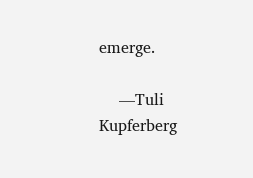emerge.

    —Tuli Kupferberg